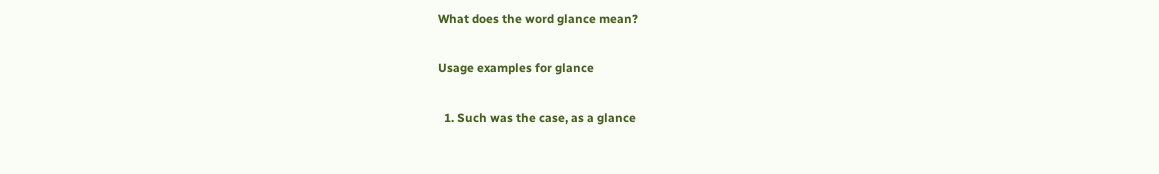What does the word glance mean?

Usage examples for glance

  1. Such was the case, as a glance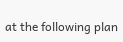at the following plan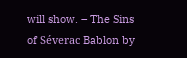will show. – The Sins of Séverac Bablon by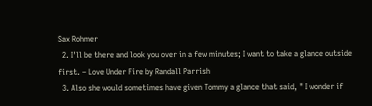Sax Rohmer
  2. I'll be there and look you over in a few minutes; I want to take a glance outside first. – Love Under Fire by Randall Parrish
  3. Also she would sometimes have given Tommy a glance that said, " I wonder if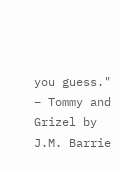you guess." – Tommy and Grizel by J.M. Barrie